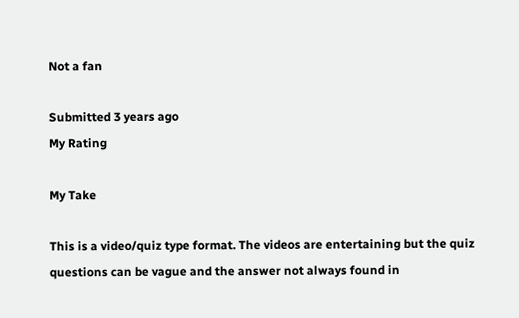Not a fan

Submitted 3 years ago
My Rating

My Take

This is a video/quiz type format. The videos are entertaining but the quiz questions can be vague and the answer not always found in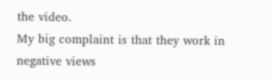the video.
My big complaint is that they work in negative views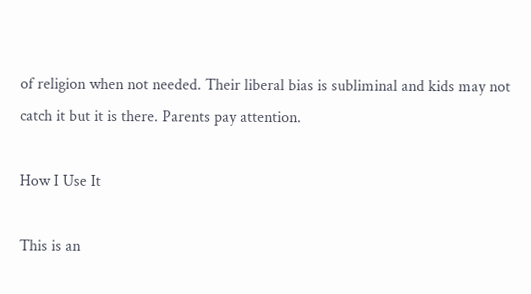of religion when not needed. Their liberal bias is subliminal and kids may not catch it but it is there. Parents pay attention.

How I Use It

This is an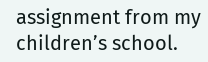assignment from my children’s school.